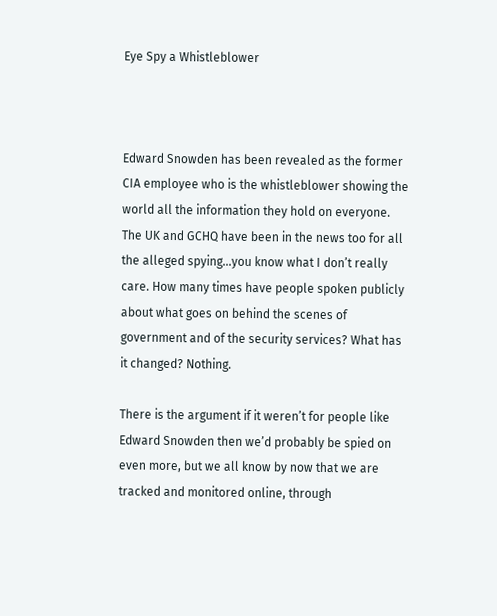Eye Spy a Whistleblower



Edward Snowden has been revealed as the former CIA employee who is the whistleblower showing the world all the information they hold on everyone. The UK and GCHQ have been in the news too for all the alleged spying…you know what I don’t really care. How many times have people spoken publicly about what goes on behind the scenes of government and of the security services? What has it changed? Nothing.

There is the argument if it weren’t for people like Edward Snowden then we’d probably be spied on even more, but we all know by now that we are tracked and monitored online, through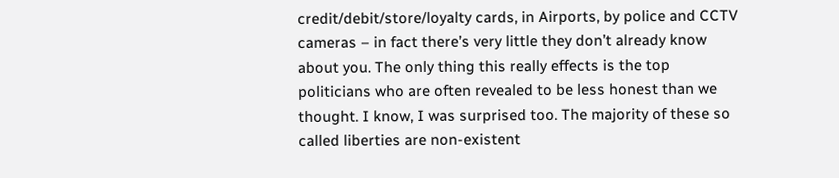credit/debit/store/loyalty cards, in Airports, by police and CCTV cameras – in fact there’s very little they don’t already know about you. The only thing this really effects is the top politicians who are often revealed to be less honest than we thought. I know, I was surprised too. The majority of these so called liberties are non-existent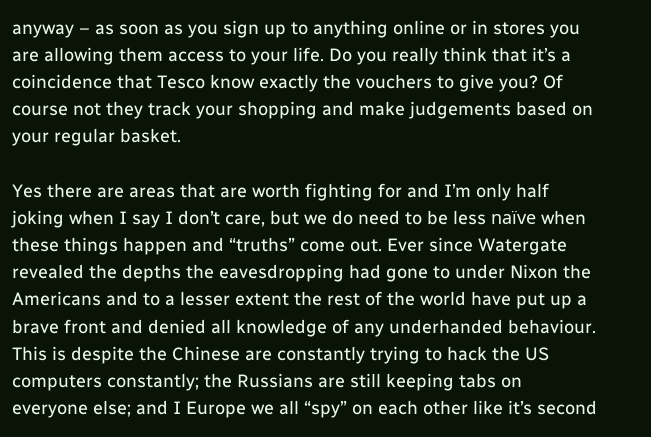anyway – as soon as you sign up to anything online or in stores you are allowing them access to your life. Do you really think that it’s a coincidence that Tesco know exactly the vouchers to give you? Of course not they track your shopping and make judgements based on your regular basket.

Yes there are areas that are worth fighting for and I’m only half joking when I say I don’t care, but we do need to be less naïve when these things happen and “truths” come out. Ever since Watergate revealed the depths the eavesdropping had gone to under Nixon the Americans and to a lesser extent the rest of the world have put up a brave front and denied all knowledge of any underhanded behaviour. This is despite the Chinese are constantly trying to hack the US computers constantly; the Russians are still keeping tabs on everyone else; and I Europe we all “spy” on each other like it’s second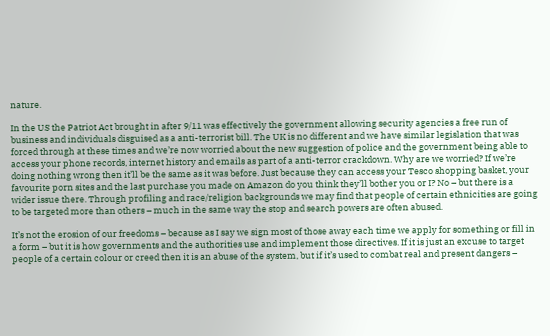nature.

In the US the Patriot Act brought in after 9/11 was effectively the government allowing security agencies a free run of business and individuals disguised as a anti-terrorist bill. The UK is no different and we have similar legislation that was forced through at these times and we’re now worried about the new suggestion of police and the government being able to access your phone records, internet history and emails as part of a anti-terror crackdown. Why are we worried? If we’re doing nothing wrong then it’ll be the same as it was before. Just because they can access your Tesco shopping basket, your favourite porn sites and the last purchase you made on Amazon do you think they’ll bother you or I? No – but there is a wider issue there. Through profiling and race/religion backgrounds we may find that people of certain ethnicities are going to be targeted more than others – much in the same way the stop and search powers are often abused.

It’s not the erosion of our freedoms – because as I say we sign most of those away each time we apply for something or fill in a form – but it is how governments and the authorities use and implement those directives. If it is just an excuse to target people of a certain colour or creed then it is an abuse of the system, but if it’s used to combat real and present dangers –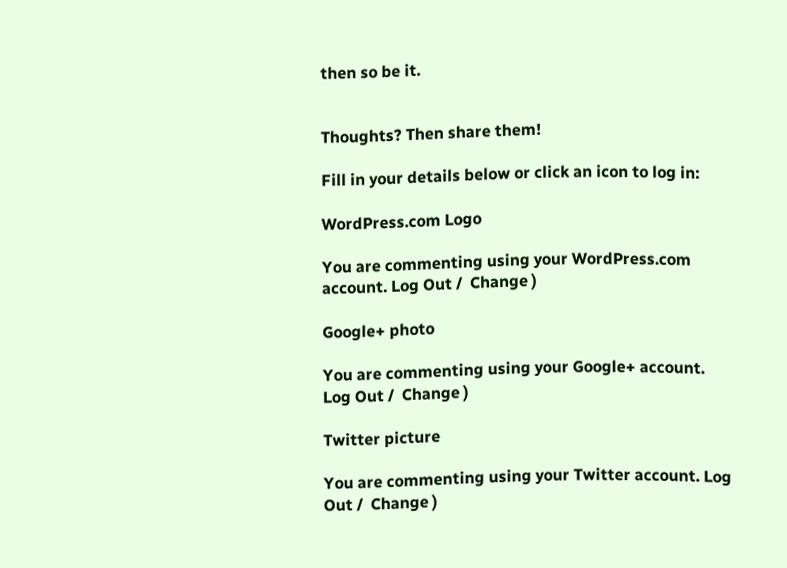then so be it.


Thoughts? Then share them!

Fill in your details below or click an icon to log in:

WordPress.com Logo

You are commenting using your WordPress.com account. Log Out /  Change )

Google+ photo

You are commenting using your Google+ account. Log Out /  Change )

Twitter picture

You are commenting using your Twitter account. Log Out /  Change )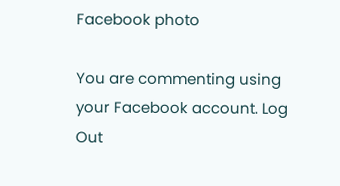Facebook photo

You are commenting using your Facebook account. Log Out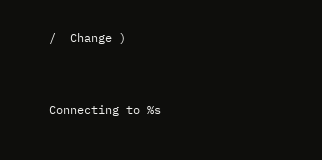/  Change )


Connecting to %s